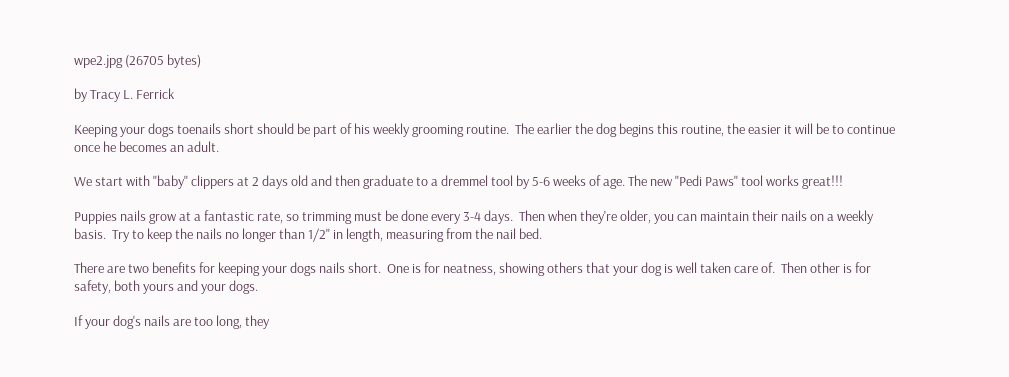wpe2.jpg (26705 bytes)

by Tracy L. Ferrick

Keeping your dogs toenails short should be part of his weekly grooming routine.  The earlier the dog begins this routine, the easier it will be to continue once he becomes an adult.

We start with "baby" clippers at 2 days old and then graduate to a dremmel tool by 5-6 weeks of age. The new "Pedi Paws" tool works great!!!

Puppies nails grow at a fantastic rate, so trimming must be done every 3-4 days.  Then when they're older, you can maintain their nails on a weekly basis.  Try to keep the nails no longer than 1/2" in length, measuring from the nail bed.

There are two benefits for keeping your dogs nails short.  One is for neatness, showing others that your dog is well taken care of.  Then other is for safety, both yours and your dogs.

If your dog's nails are too long, they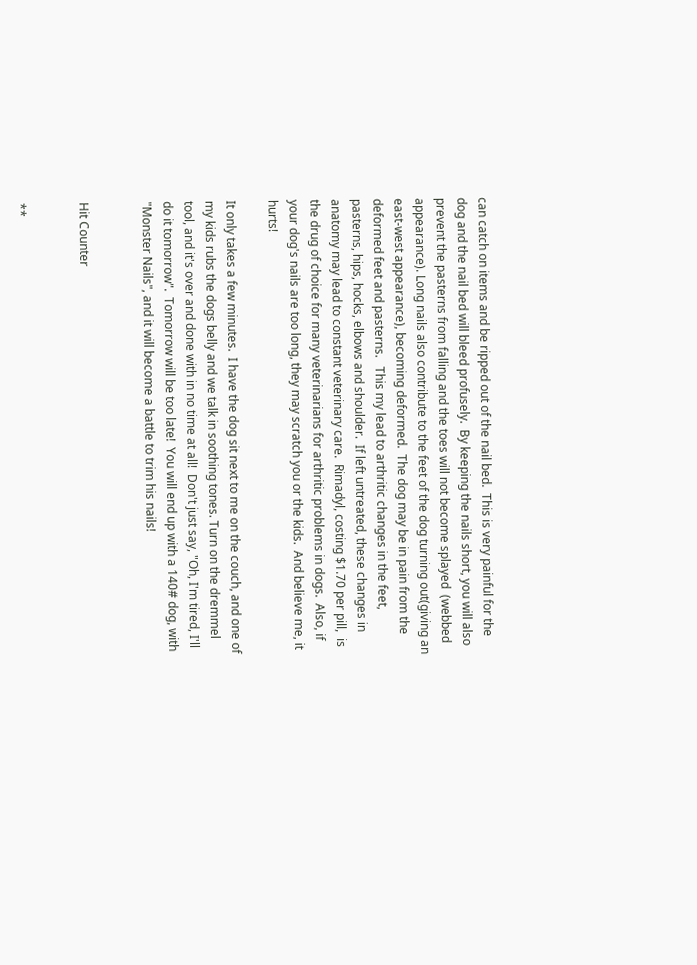can catch on items and be ripped out of the nail bed.  This is very painful for the dog and the nail bed will bleed profusely.  By keeping the nails short, you will also prevent the pasterns from falling and the toes will not become splayed  (webbed appearance). Long nails also contribute to the feet of the dog turning out(giving an east-west appearance), becoming deformed.  The dog may be in pain from the deformed feet and pasterns.   This my lead to arthritic changes in the feet, pasterns, hips, hocks, elbows and shoulder.  If left untreated, these changes in anatomy may lead to constant veterinary care.  Rimadyl, costing $1.70 per pill,  is the drug of choice for many veterinarians for arthritic problems in dogs.  Also, if your dog's nails are too long, they may scratch you or the kids.  And believe me, it hurts!

It only takes a few minutes.  I have the dog sit next to me on the couch, and one of my kids rubs the dogs belly and we talk in soothing tones. Turn on the dremmel tool, and it's over and done with in no time at all!  Don't just say, "Oh, I'm tired, I'll do it tomorrow".  Tomorrow will be too late!  You will end up with a 140# dog, with "Monster Nails", and it will become a battle to trim his nails!


Hit Counter


**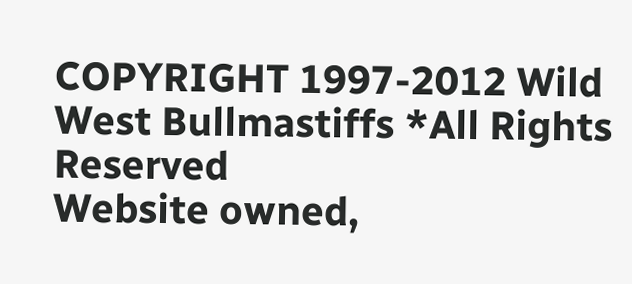COPYRIGHT 1997-2012 Wild West Bullmastiffs *All Rights Reserved
Website owned,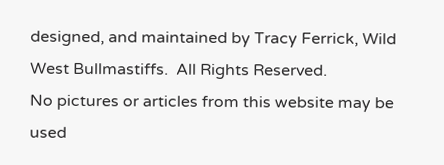designed, and maintained by Tracy Ferrick, Wild West Bullmastiffs.  All Rights Reserved.
No pictures or articles from this website may be used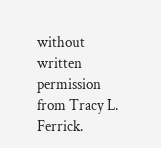without written permission from Tracy L. Ferrick.